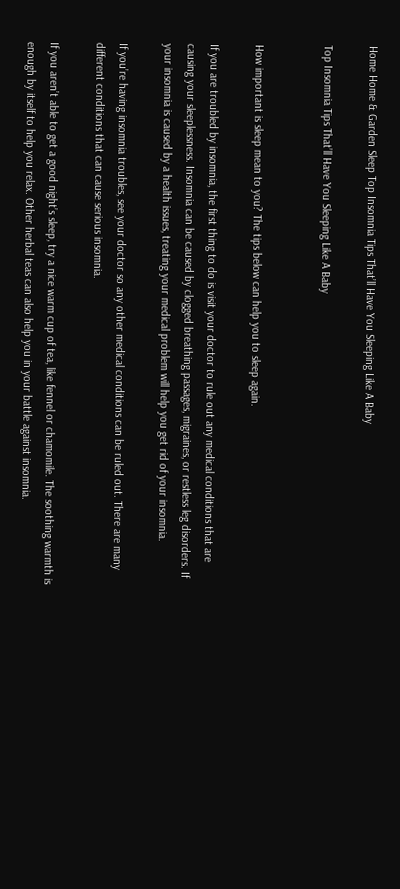Home Home & Garden Sleep Top Insomnia Tips That’ll Have You Sleeping Like A Baby

Top Insomnia Tips That’ll Have You Sleeping Like A Baby


How important is sleep mean to you? The tips below can help you to sleep again.

If you are troubled by insomnia, the first thing to do is visit your doctor to rule out any medical conditions that are causing your sleeplessness. Insomnia can be caused by clogged breathing passages, migraines, or restless leg disorders. If your insomnia is caused by a health issues, treating your medical problem will help you get rid of your insomnia.

If you’re having insomnia troubles, see your doctor so any other medical conditions can be ruled out. There are many different conditions that can cause serious insomnia.

If you aren’t able to get a good night’s sleep, try a nice warm cup of tea, like fennel or chamomile. The soothing warmth is enough by itself to help you relax. Other herbal teas can also help you in your battle against insomnia.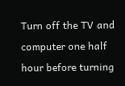Turn off the TV and computer one half hour before turning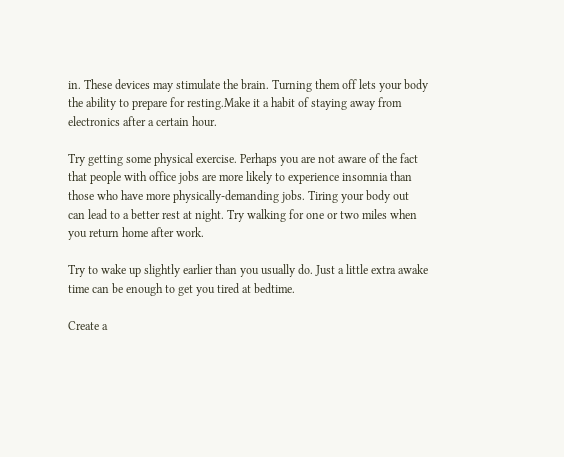in. These devices may stimulate the brain. Turning them off lets your body the ability to prepare for resting.Make it a habit of staying away from electronics after a certain hour.

Try getting some physical exercise. Perhaps you are not aware of the fact that people with office jobs are more likely to experience insomnia than those who have more physically-demanding jobs. Tiring your body out can lead to a better rest at night. Try walking for one or two miles when you return home after work.

Try to wake up slightly earlier than you usually do. Just a little extra awake time can be enough to get you tired at bedtime.

Create a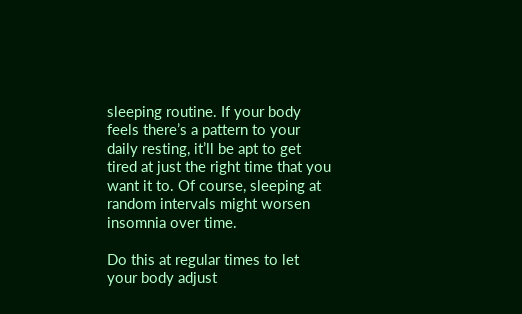sleeping routine. If your body feels there’s a pattern to your daily resting, it’ll be apt to get tired at just the right time that you want it to. Of course, sleeping at random intervals might worsen insomnia over time.

Do this at regular times to let your body adjust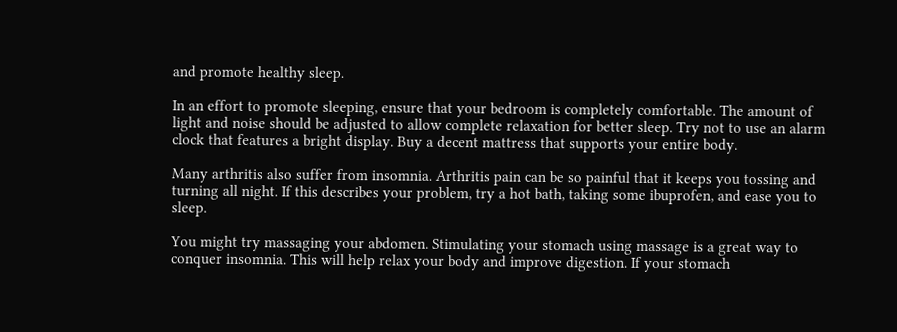and promote healthy sleep.

In an effort to promote sleeping, ensure that your bedroom is completely comfortable. The amount of light and noise should be adjusted to allow complete relaxation for better sleep. Try not to use an alarm clock that features a bright display. Buy a decent mattress that supports your entire body.

Many arthritis also suffer from insomnia. Arthritis pain can be so painful that it keeps you tossing and turning all night. If this describes your problem, try a hot bath, taking some ibuprofen, and ease you to sleep.

You might try massaging your abdomen. Stimulating your stomach using massage is a great way to conquer insomnia. This will help relax your body and improve digestion. If your stomach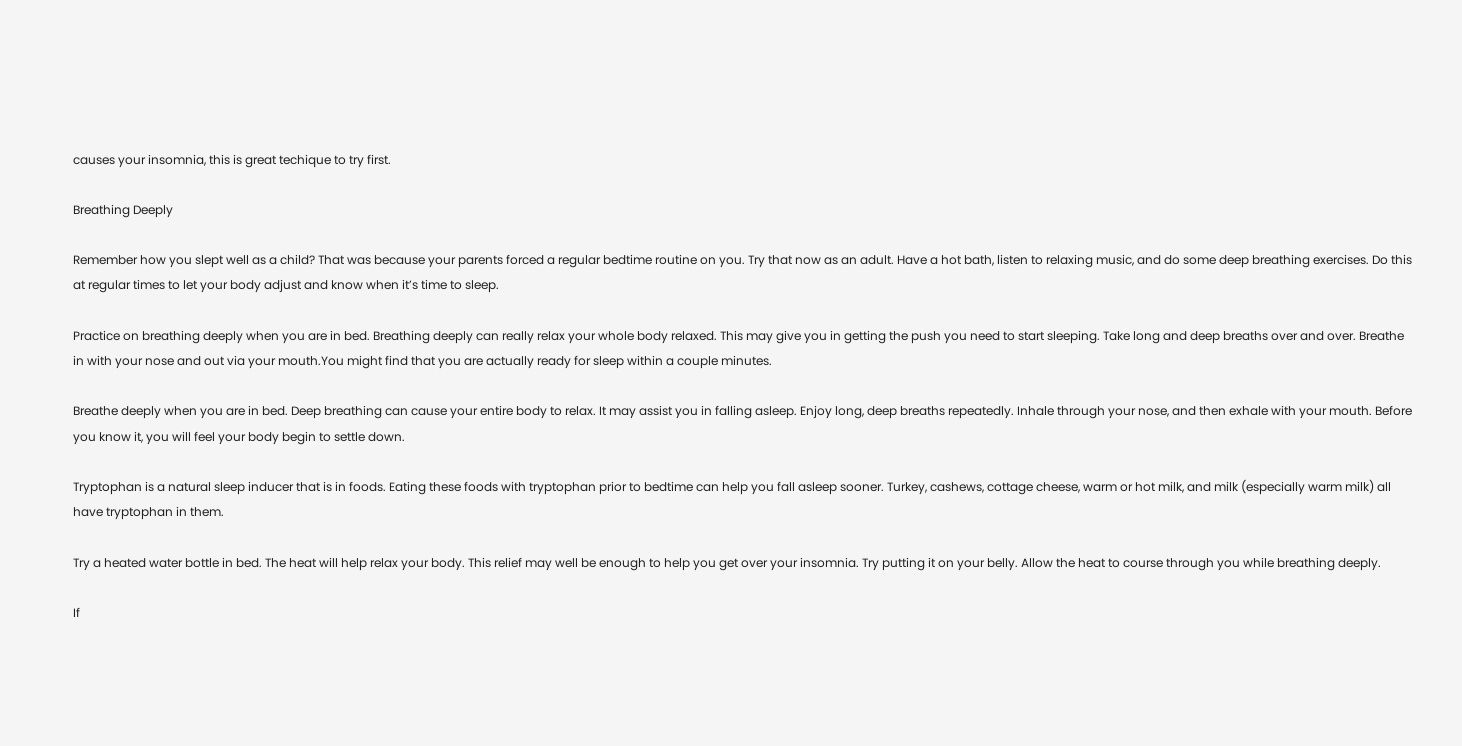causes your insomnia, this is great techique to try first.

Breathing Deeply

Remember how you slept well as a child? That was because your parents forced a regular bedtime routine on you. Try that now as an adult. Have a hot bath, listen to relaxing music, and do some deep breathing exercises. Do this at regular times to let your body adjust and know when it’s time to sleep.

Practice on breathing deeply when you are in bed. Breathing deeply can really relax your whole body relaxed. This may give you in getting the push you need to start sleeping. Take long and deep breaths over and over. Breathe in with your nose and out via your mouth.You might find that you are actually ready for sleep within a couple minutes.

Breathe deeply when you are in bed. Deep breathing can cause your entire body to relax. It may assist you in falling asleep. Enjoy long, deep breaths repeatedly. Inhale through your nose, and then exhale with your mouth. Before you know it, you will feel your body begin to settle down.

Tryptophan is a natural sleep inducer that is in foods. Eating these foods with tryptophan prior to bedtime can help you fall asleep sooner. Turkey, cashews, cottage cheese, warm or hot milk, and milk (especially warm milk) all have tryptophan in them.

Try a heated water bottle in bed. The heat will help relax your body. This relief may well be enough to help you get over your insomnia. Try putting it on your belly. Allow the heat to course through you while breathing deeply.

If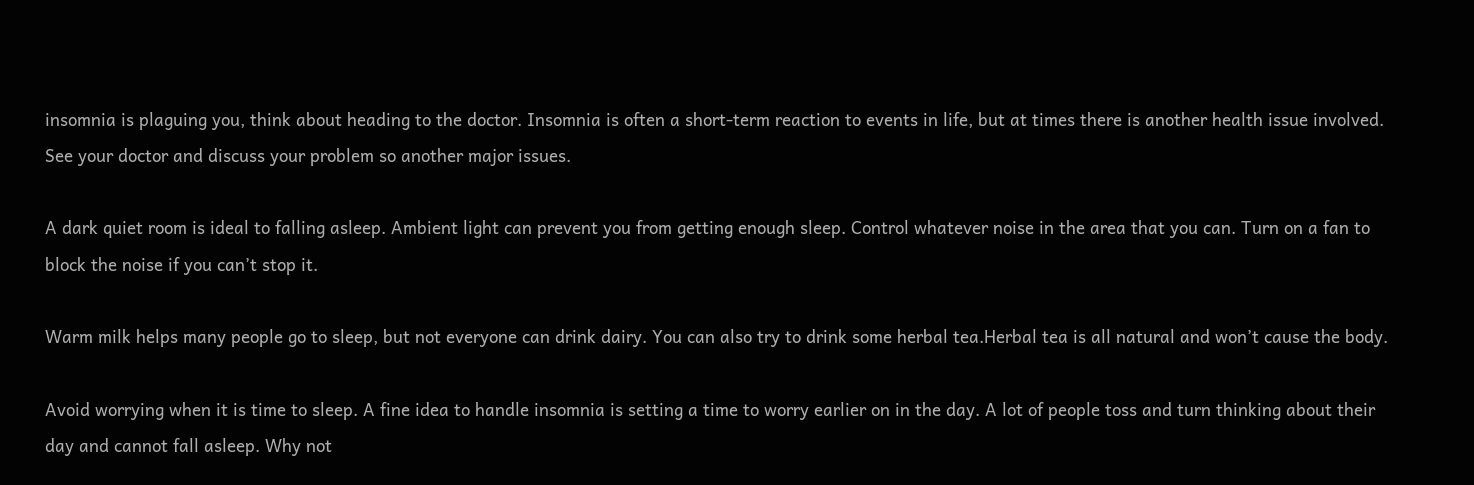insomnia is plaguing you, think about heading to the doctor. Insomnia is often a short-term reaction to events in life, but at times there is another health issue involved. See your doctor and discuss your problem so another major issues.

A dark quiet room is ideal to falling asleep. Ambient light can prevent you from getting enough sleep. Control whatever noise in the area that you can. Turn on a fan to block the noise if you can’t stop it.

Warm milk helps many people go to sleep, but not everyone can drink dairy. You can also try to drink some herbal tea.Herbal tea is all natural and won’t cause the body.

Avoid worrying when it is time to sleep. A fine idea to handle insomnia is setting a time to worry earlier on in the day. A lot of people toss and turn thinking about their day and cannot fall asleep. Why not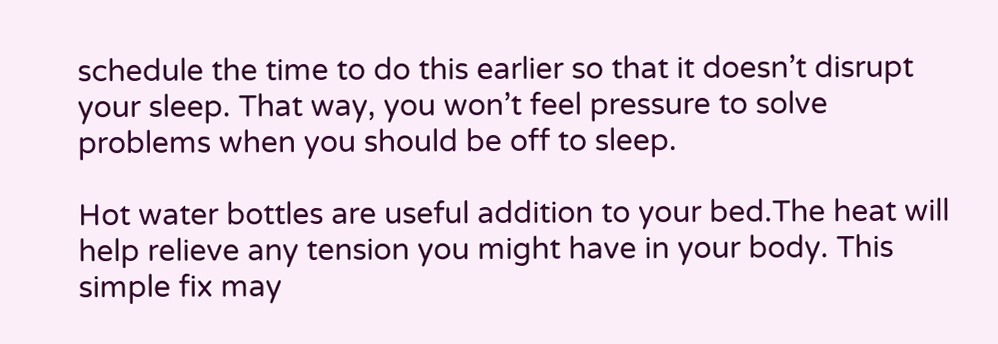schedule the time to do this earlier so that it doesn’t disrupt your sleep. That way, you won’t feel pressure to solve problems when you should be off to sleep.

Hot water bottles are useful addition to your bed.The heat will help relieve any tension you might have in your body. This simple fix may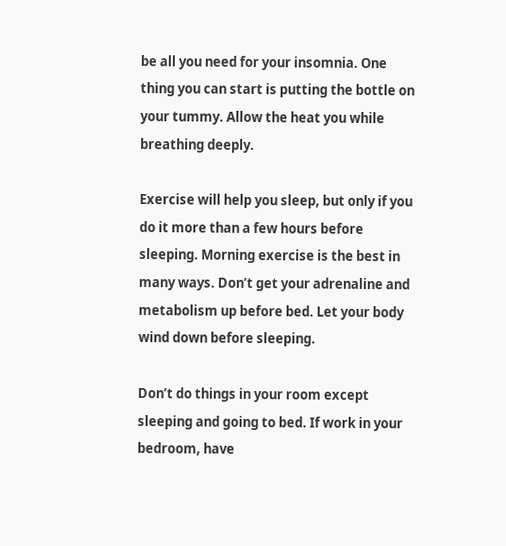be all you need for your insomnia. One thing you can start is putting the bottle on your tummy. Allow the heat you while breathing deeply.

Exercise will help you sleep, but only if you do it more than a few hours before sleeping. Morning exercise is the best in many ways. Don’t get your adrenaline and metabolism up before bed. Let your body wind down before sleeping.

Don’t do things in your room except sleeping and going to bed. If work in your bedroom, have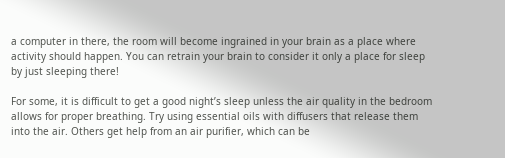a computer in there, the room will become ingrained in your brain as a place where activity should happen. You can retrain your brain to consider it only a place for sleep by just sleeping there!

For some, it is difficult to get a good night’s sleep unless the air quality in the bedroom allows for proper breathing. Try using essential oils with diffusers that release them into the air. Others get help from an air purifier, which can be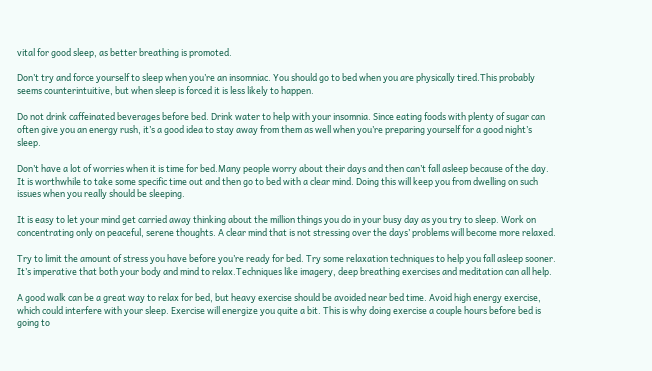vital for good sleep, as better breathing is promoted.

Don’t try and force yourself to sleep when you’re an insomniac. You should go to bed when you are physically tired.This probably seems counterintuitive, but when sleep is forced it is less likely to happen.

Do not drink caffeinated beverages before bed. Drink water to help with your insomnia. Since eating foods with plenty of sugar can often give you an energy rush, it’s a good idea to stay away from them as well when you’re preparing yourself for a good night’s sleep.

Don’t have a lot of worries when it is time for bed.Many people worry about their days and then can’t fall asleep because of the day. It is worthwhile to take some specific time out and then go to bed with a clear mind. Doing this will keep you from dwelling on such issues when you really should be sleeping.

It is easy to let your mind get carried away thinking about the million things you do in your busy day as you try to sleep. Work on concentrating only on peaceful, serene thoughts. A clear mind that is not stressing over the days’ problems will become more relaxed.

Try to limit the amount of stress you have before you’re ready for bed. Try some relaxation techniques to help you fall asleep sooner. It’s imperative that both your body and mind to relax.Techniques like imagery, deep breathing exercises and meditation can all help.

A good walk can be a great way to relax for bed, but heavy exercise should be avoided near bed time. Avoid high energy exercise, which could interfere with your sleep. Exercise will energize you quite a bit. This is why doing exercise a couple hours before bed is going to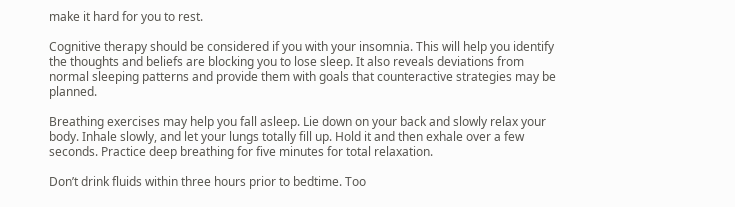make it hard for you to rest.

Cognitive therapy should be considered if you with your insomnia. This will help you identify the thoughts and beliefs are blocking you to lose sleep. It also reveals deviations from normal sleeping patterns and provide them with goals that counteractive strategies may be planned.

Breathing exercises may help you fall asleep. Lie down on your back and slowly relax your body. Inhale slowly, and let your lungs totally fill up. Hold it and then exhale over a few seconds. Practice deep breathing for five minutes for total relaxation.

Don’t drink fluids within three hours prior to bedtime. Too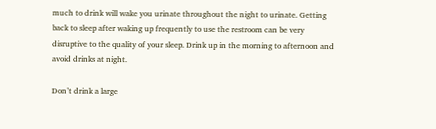much to drink will wake you urinate throughout the night to urinate. Getting back to sleep after waking up frequently to use the restroom can be very disruptive to the quality of your sleep. Drink up in the morning to afternoon and avoid drinks at night.

Don’t drink a large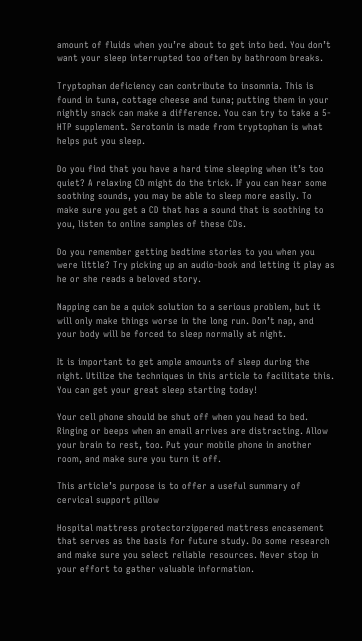amount of fluids when you’re about to get into bed. You don’t want your sleep interrupted too often by bathroom breaks.

Tryptophan deficiency can contribute to insomnia. This is found in tuna, cottage cheese and tuna; putting them in your nightly snack can make a difference. You can try to take a 5-HTP supplement. Serotonin is made from tryptophan is what helps put you sleep.

Do you find that you have a hard time sleeping when it’s too quiet? A relaxing CD might do the trick. If you can hear some soothing sounds, you may be able to sleep more easily. To make sure you get a CD that has a sound that is soothing to you, listen to online samples of these CDs.

Do you remember getting bedtime stories to you when you were little? Try picking up an audio-book and letting it play as he or she reads a beloved story.

Napping can be a quick solution to a serious problem, but it will only make things worse in the long run. Don’t nap, and your body will be forced to sleep normally at night.

It is important to get ample amounts of sleep during the night. Utilize the techniques in this article to facilitate this. You can get your great sleep starting today!

Your cell phone should be shut off when you head to bed. Ringing or beeps when an email arrives are distracting. Allow your brain to rest, too. Put your mobile phone in another room, and make sure you turn it off.

This article’s purpose is to offer a useful summary of cervical support pillow

Hospital mattress protectorzippered mattress encasement that serves as the basis for future study. Do some research and make sure you select reliable resources. Never stop in your effort to gather valuable information.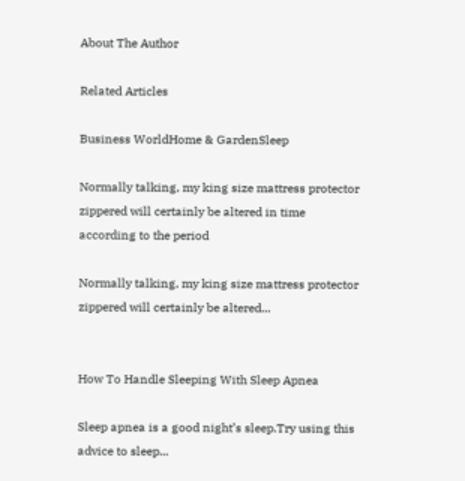About The Author

Related Articles

Business WorldHome & GardenSleep

Normally talking, my king size mattress protector zippered will certainly be altered in time according to the period

Normally talking, my king size mattress protector zippered will certainly be altered...


How To Handle Sleeping With Sleep Apnea

Sleep apnea is a good night’s sleep.Try using this advice to sleep...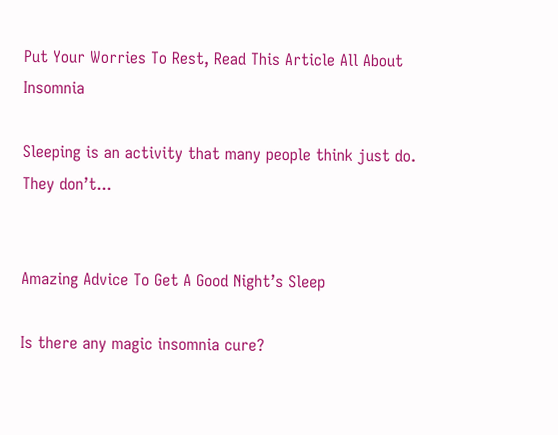Put Your Worries To Rest, Read This Article All About Insomnia

Sleeping is an activity that many people think just do. They don’t...


Amazing Advice To Get A Good Night’s Sleep

Is there any magic insomnia cure?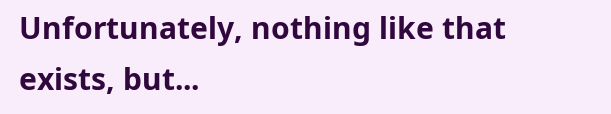Unfortunately, nothing like that exists, but...